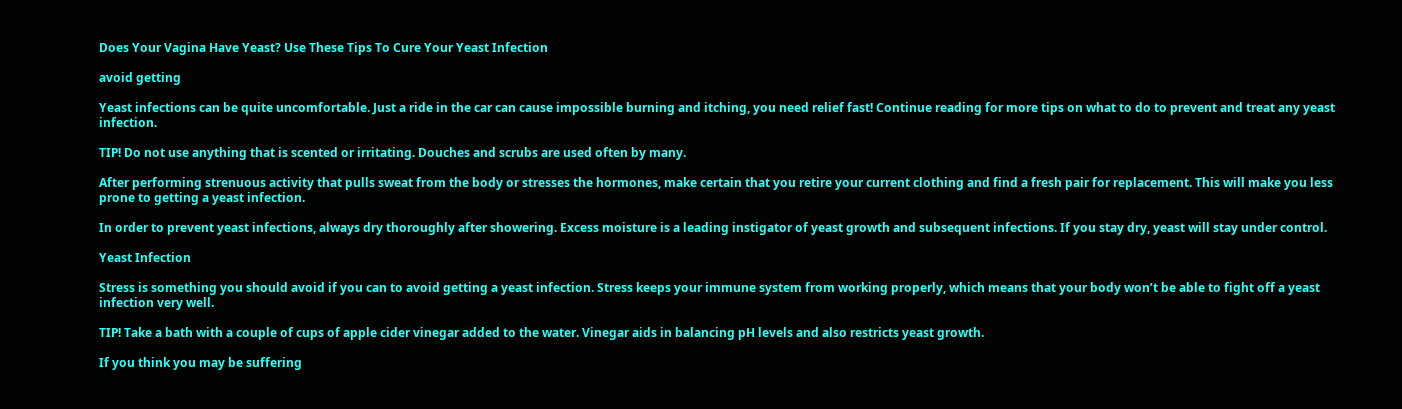Does Your Vagina Have Yeast? Use These Tips To Cure Your Yeast Infection

avoid getting

Yeast infections can be quite uncomfortable. Just a ride in the car can cause impossible burning and itching, you need relief fast! Continue reading for more tips on what to do to prevent and treat any yeast infection.

TIP! Do not use anything that is scented or irritating. Douches and scrubs are used often by many.

After performing strenuous activity that pulls sweat from the body or stresses the hormones, make certain that you retire your current clothing and find a fresh pair for replacement. This will make you less prone to getting a yeast infection.

In order to prevent yeast infections, always dry thoroughly after showering. Excess moisture is a leading instigator of yeast growth and subsequent infections. If you stay dry, yeast will stay under control.

Yeast Infection

Stress is something you should avoid if you can to avoid getting a yeast infection. Stress keeps your immune system from working properly, which means that your body won’t be able to fight off a yeast infection very well.

TIP! Take a bath with a couple of cups of apple cider vinegar added to the water. Vinegar aids in balancing pH levels and also restricts yeast growth.

If you think you may be suffering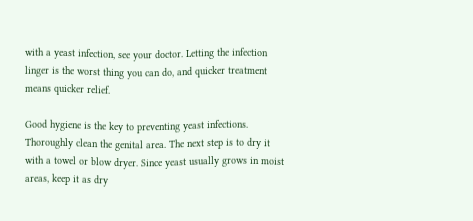with a yeast infection, see your doctor. Letting the infection linger is the worst thing you can do, and quicker treatment means quicker relief.

Good hygiene is the key to preventing yeast infections. Thoroughly clean the genital area. The next step is to dry it with a towel or blow dryer. Since yeast usually grows in moist areas, keep it as dry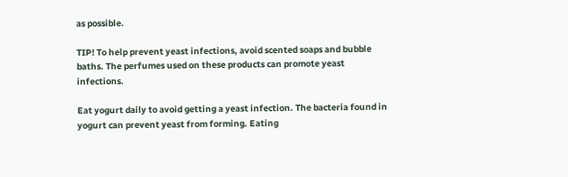as possible.

TIP! To help prevent yeast infections, avoid scented soaps and bubble baths. The perfumes used on these products can promote yeast infections.

Eat yogurt daily to avoid getting a yeast infection. The bacteria found in yogurt can prevent yeast from forming. Eating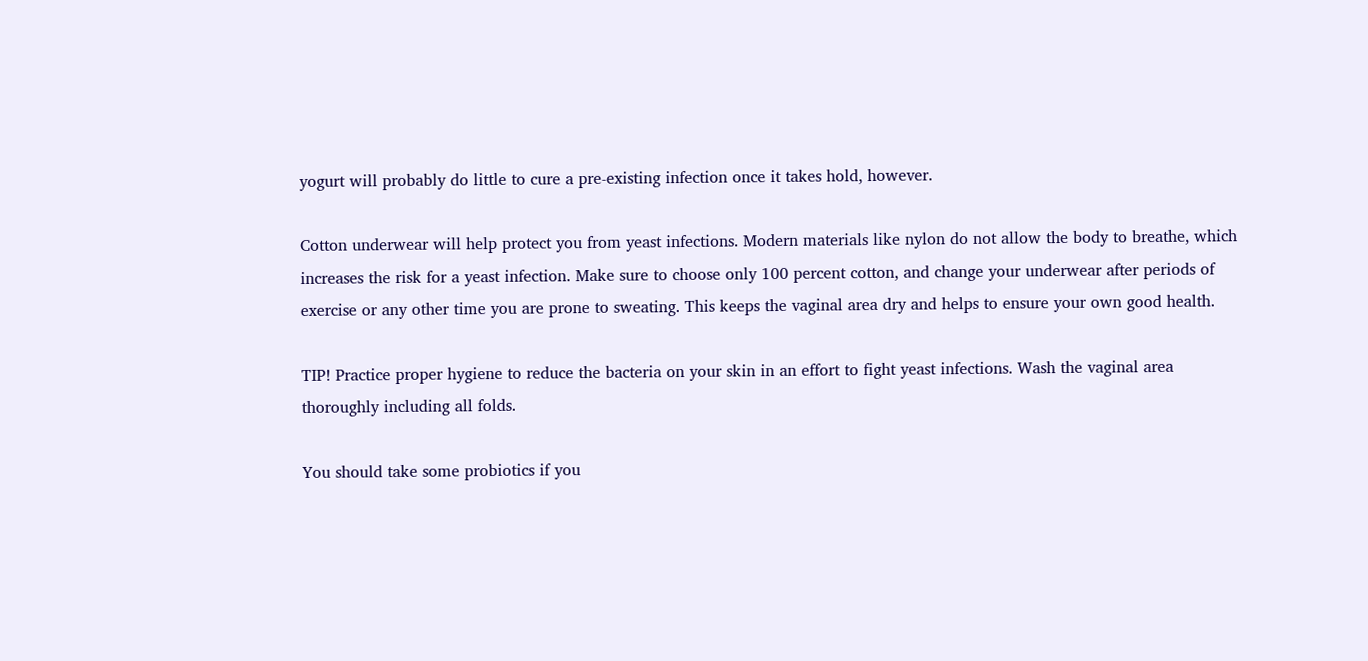yogurt will probably do little to cure a pre-existing infection once it takes hold, however.

Cotton underwear will help protect you from yeast infections. Modern materials like nylon do not allow the body to breathe, which increases the risk for a yeast infection. Make sure to choose only 100 percent cotton, and change your underwear after periods of exercise or any other time you are prone to sweating. This keeps the vaginal area dry and helps to ensure your own good health.

TIP! Practice proper hygiene to reduce the bacteria on your skin in an effort to fight yeast infections. Wash the vaginal area thoroughly including all folds.

You should take some probiotics if you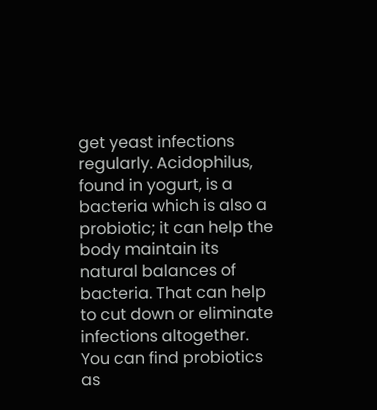get yeast infections regularly. Acidophilus, found in yogurt, is a bacteria which is also a probiotic; it can help the body maintain its natural balances of bacteria. That can help to cut down or eliminate infections altogether. You can find probiotics as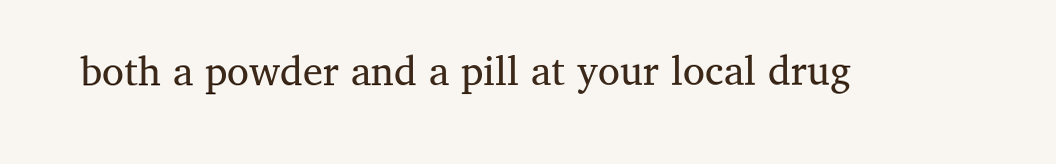both a powder and a pill at your local drug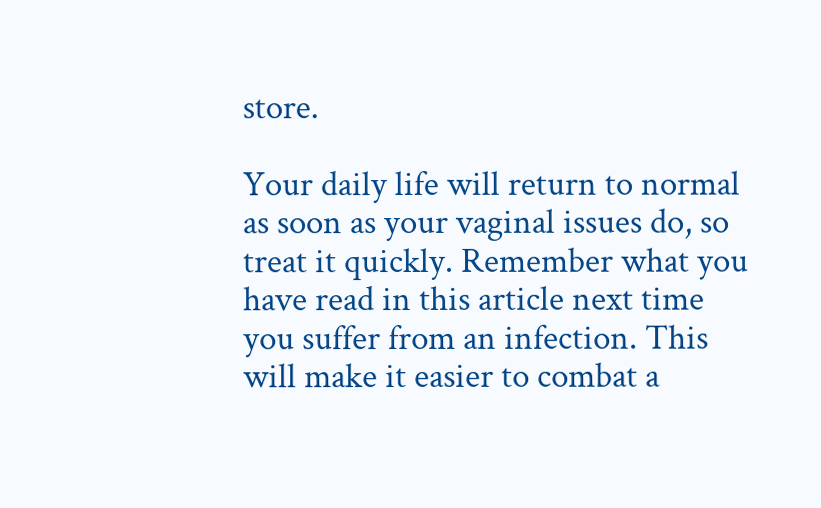store.

Your daily life will return to normal as soon as your vaginal issues do, so treat it quickly. Remember what you have read in this article next time you suffer from an infection. This will make it easier to combat a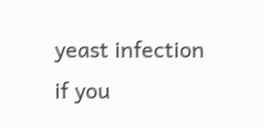yeast infection if you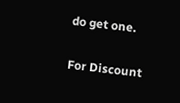do get one.

For Discount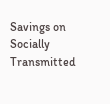Savings on Socially Transmitted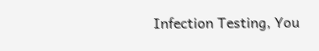Infection Testing, You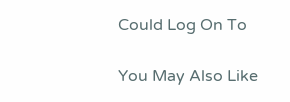Could Log On To

You May Also Like